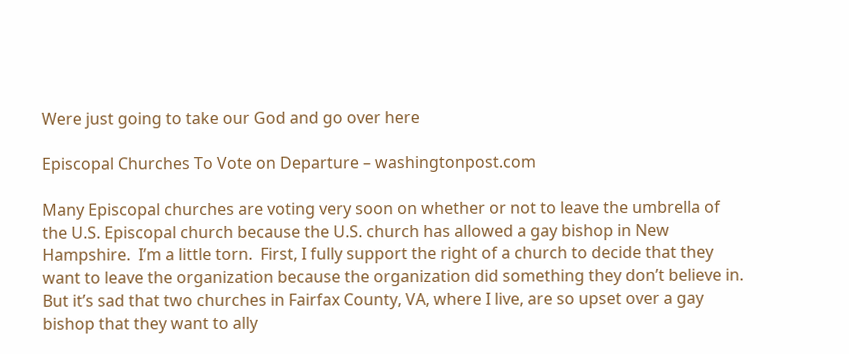Were just going to take our God and go over here

Episcopal Churches To Vote on Departure – washingtonpost.com

Many Episcopal churches are voting very soon on whether or not to leave the umbrella of the U.S. Episcopal church because the U.S. church has allowed a gay bishop in New Hampshire.  I’m a little torn.  First, I fully support the right of a church to decide that they want to leave the organization because the organization did something they don’t believe in.  But it’s sad that two churches in Fairfax County, VA, where I live, are so upset over a gay bishop that they want to ally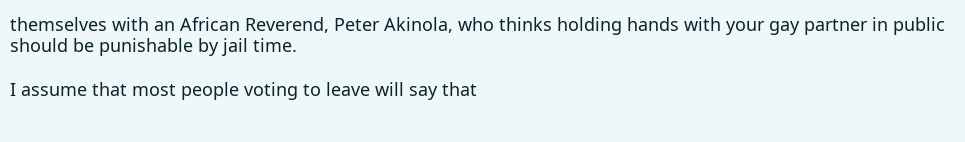themselves with an African Reverend, Peter Akinola, who thinks holding hands with your gay partner in public should be punishable by jail time.

I assume that most people voting to leave will say that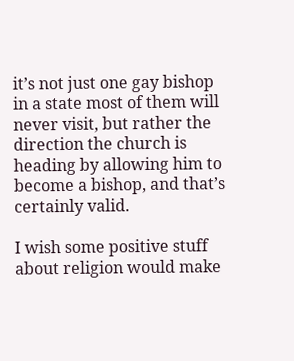it’s not just one gay bishop in a state most of them will never visit, but rather the direction the church is heading by allowing him to become a bishop, and that’s certainly valid.

I wish some positive stuff about religion would make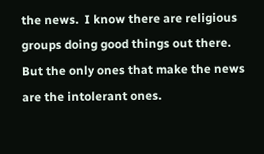the news.  I know there are religious groups doing good things out there.  But the only ones that make the news are the intolerant ones.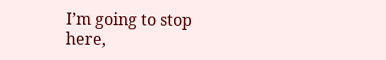I’m going to stop here,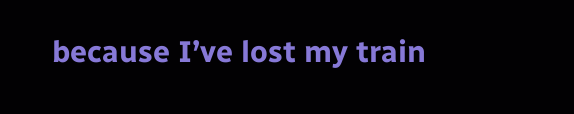because I’ve lost my train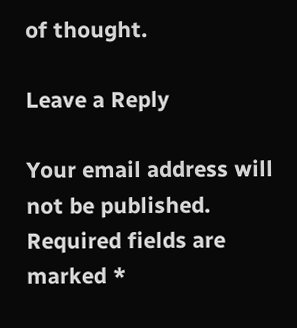of thought.

Leave a Reply

Your email address will not be published. Required fields are marked *